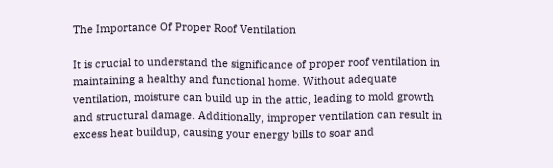The Importance Of Proper Roof Ventilation

It is crucial to understand the significance of proper roof ventilation in maintaining a healthy and functional home. Without adequate ventilation, moisture can build up in the attic, leading to mold growth and structural damage. Additionally, improper ventilation can result in excess heat buildup, causing your energy bills to soar and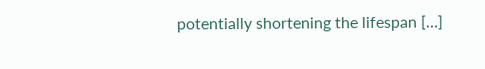potentially shortening the lifespan […]